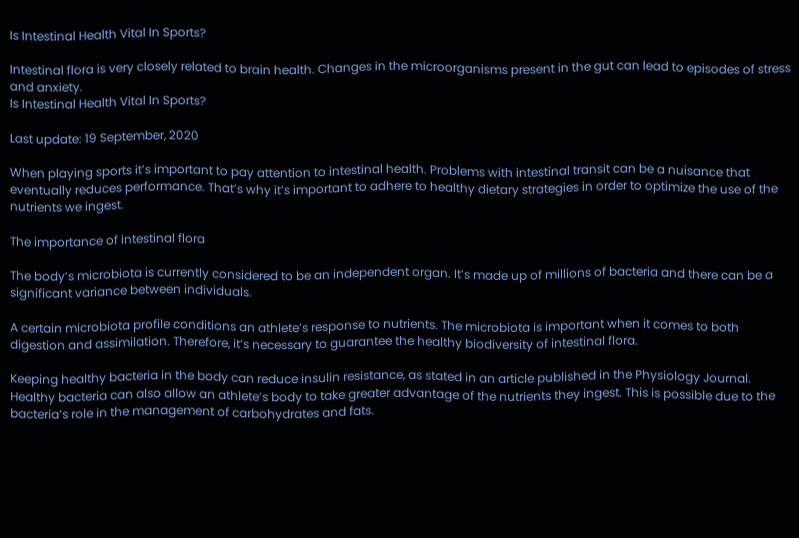Is Intestinal Health Vital In Sports?

Intestinal flora is very closely related to brain health. Changes in the microorganisms present in the gut can lead to episodes of stress and anxiety.
Is Intestinal Health Vital In Sports?

Last update: 19 September, 2020

When playing sports it’s important to pay attention to intestinal health. Problems with intestinal transit can be a nuisance that eventually reduces performance. That’s why it’s important to adhere to healthy dietary strategies in order to optimize the use of the nutrients we ingest.

The importance of intestinal flora

The body’s microbiota is currently considered to be an independent organ. It’s made up of millions of bacteria and there can be a significant variance between individuals.

A certain microbiota profile conditions an athlete’s response to nutrients. The microbiota is important when it comes to both digestion and assimilation. Therefore, it’s necessary to guarantee the healthy biodiversity of intestinal flora.

Keeping healthy bacteria in the body can reduce insulin resistance, as stated in an article published in the Physiology Journal. Healthy bacteria can also allow an athlete’s body to take greater advantage of the nutrients they ingest. This is possible due to the bacteria’s role in the management of carbohydrates and fats.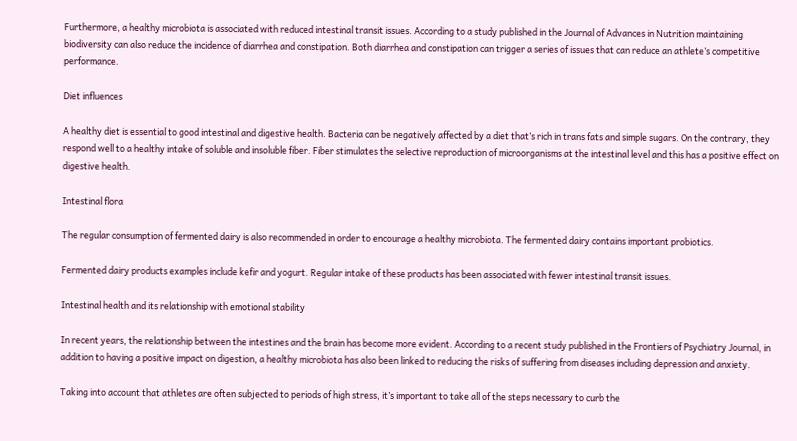Furthermore, a healthy microbiota is associated with reduced intestinal transit issues. According to a study published in the Journal of Advances in Nutrition maintaining biodiversity can also reduce the incidence of diarrhea and constipation. Both diarrhea and constipation can trigger a series of issues that can reduce an athlete’s competitive performance.

Diet influences

A healthy diet is essential to good intestinal and digestive health. Bacteria can be negatively affected by a diet that’s rich in trans fats and simple sugars. On the contrary, they respond well to a healthy intake of soluble and insoluble fiber. Fiber stimulates the selective reproduction of microorganisms at the intestinal level and this has a positive effect on digestive health.

Intestinal flora

The regular consumption of fermented dairy is also recommended in order to encourage a healthy microbiota. The fermented dairy contains important probiotics.

Fermented dairy products examples include kefir and yogurt. Regular intake of these products has been associated with fewer intestinal transit issues.

Intestinal health and its relationship with emotional stability

In recent years, the relationship between the intestines and the brain has become more evident. According to a recent study published in the Frontiers of Psychiatry Journal, in addition to having a positive impact on digestion, a healthy microbiota has also been linked to reducing the risks of suffering from diseases including depression and anxiety.

Taking into account that athletes are often subjected to periods of high stress, it’s important to take all of the steps necessary to curb the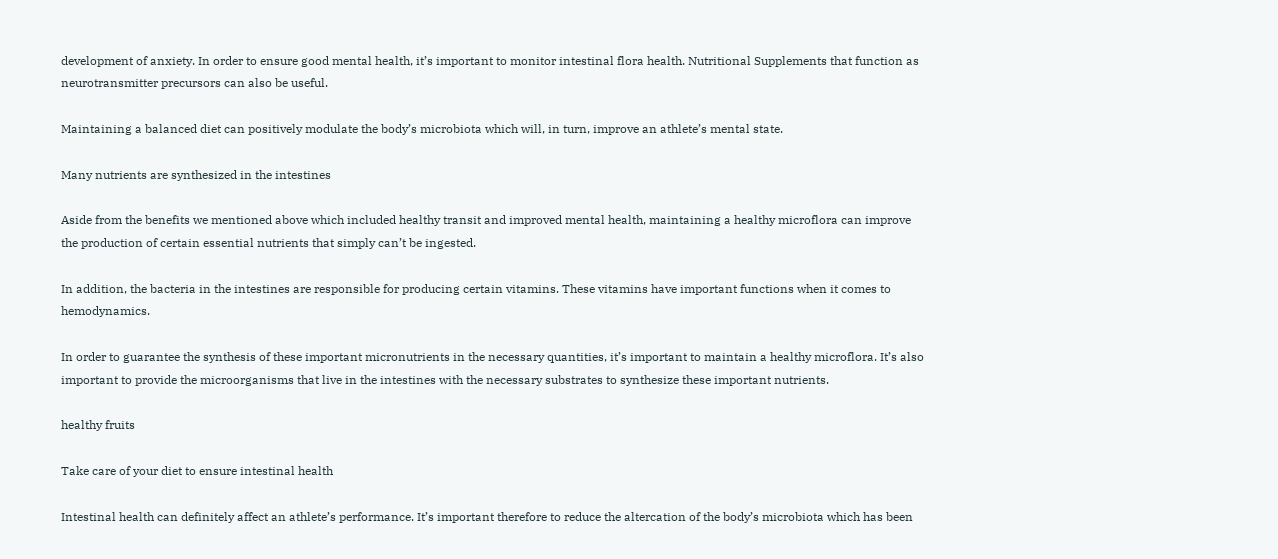development of anxiety. In order to ensure good mental health, it’s important to monitor intestinal flora health. Nutritional Supplements that function as neurotransmitter precursors can also be useful.

Maintaining a balanced diet can positively modulate the body’s microbiota which will, in turn, improve an athlete’s mental state.

Many nutrients are synthesized in the intestines

Aside from the benefits we mentioned above which included healthy transit and improved mental health, maintaining a healthy microflora can improve the production of certain essential nutrients that simply can’t be ingested.

In addition, the bacteria in the intestines are responsible for producing certain vitamins. These vitamins have important functions when it comes to hemodynamics.

In order to guarantee the synthesis of these important micronutrients in the necessary quantities, it’s important to maintain a healthy microflora. It’s also important to provide the microorganisms that live in the intestines with the necessary substrates to synthesize these important nutrients.

healthy fruits

Take care of your diet to ensure intestinal health

Intestinal health can definitely affect an athlete’s performance. It’s important therefore to reduce the altercation of the body’s microbiota which has been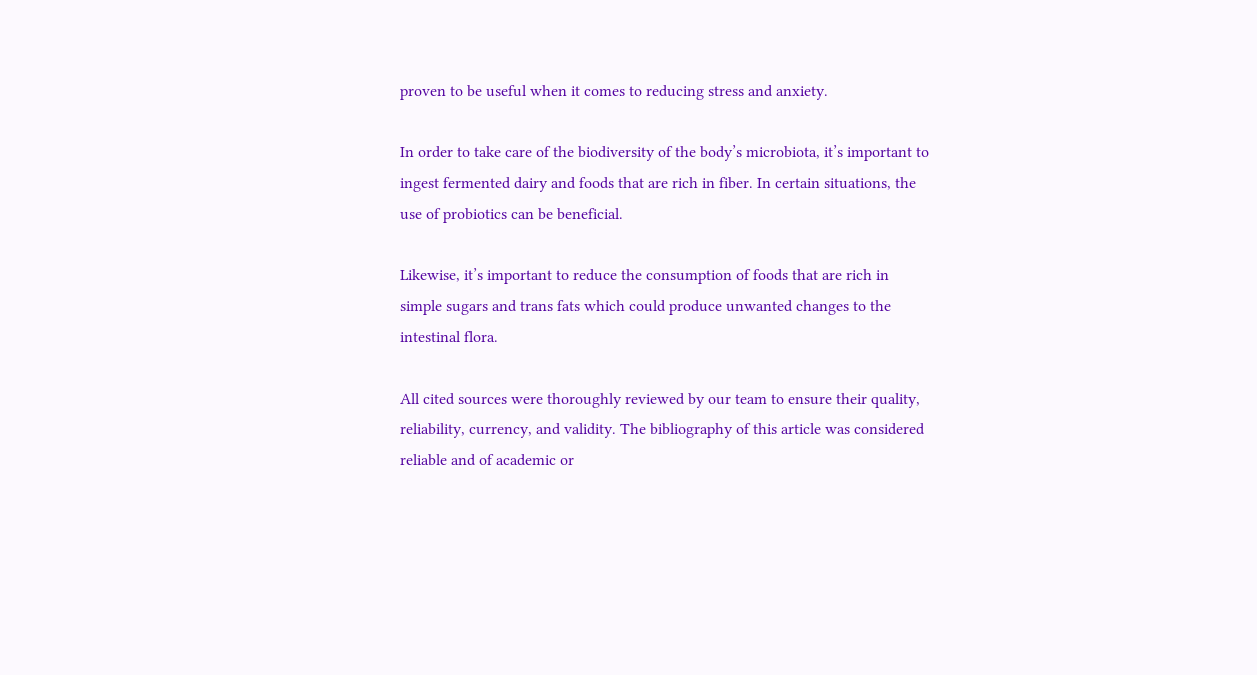proven to be useful when it comes to reducing stress and anxiety.

In order to take care of the biodiversity of the body’s microbiota, it’s important to ingest fermented dairy and foods that are rich in fiber. In certain situations, the use of probiotics can be beneficial.

Likewise, it’s important to reduce the consumption of foods that are rich in simple sugars and trans fats which could produce unwanted changes to the intestinal flora.

All cited sources were thoroughly reviewed by our team to ensure their quality, reliability, currency, and validity. The bibliography of this article was considered reliable and of academic or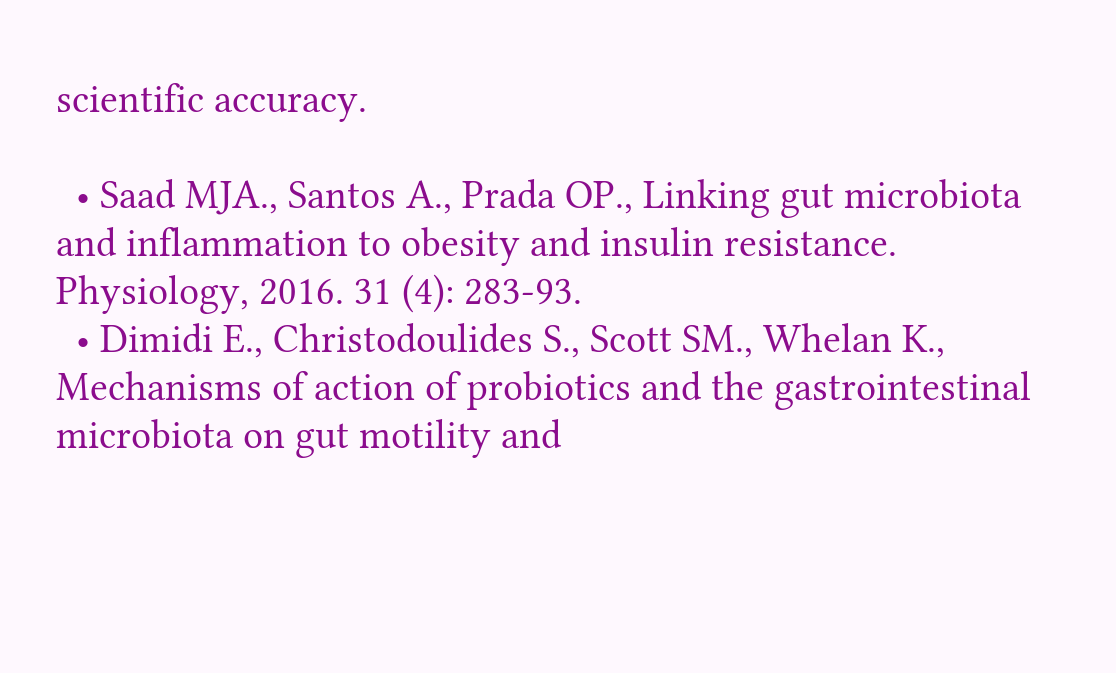scientific accuracy.

  • Saad MJA., Santos A., Prada OP., Linking gut microbiota and inflammation to obesity and insulin resistance. Physiology, 2016. 31 (4): 283-93.
  • Dimidi E., Christodoulides S., Scott SM., Whelan K., Mechanisms of action of probiotics and the gastrointestinal microbiota on gut motility and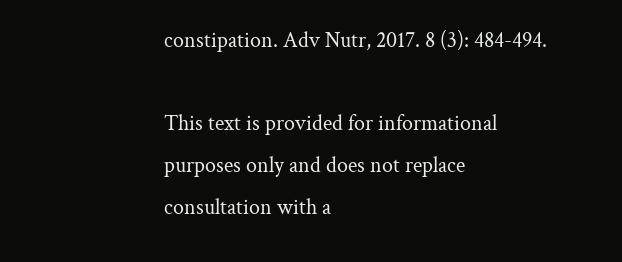constipation. Adv Nutr, 2017. 8 (3): 484-494.

This text is provided for informational purposes only and does not replace consultation with a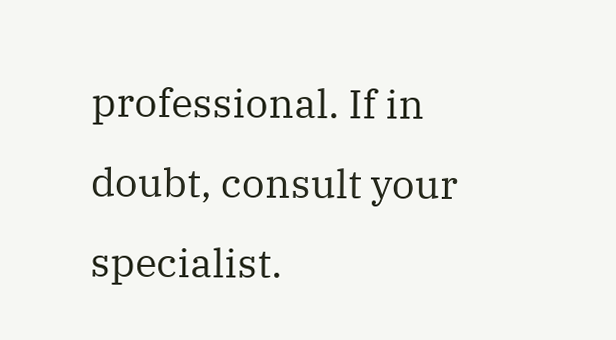professional. If in doubt, consult your specialist.